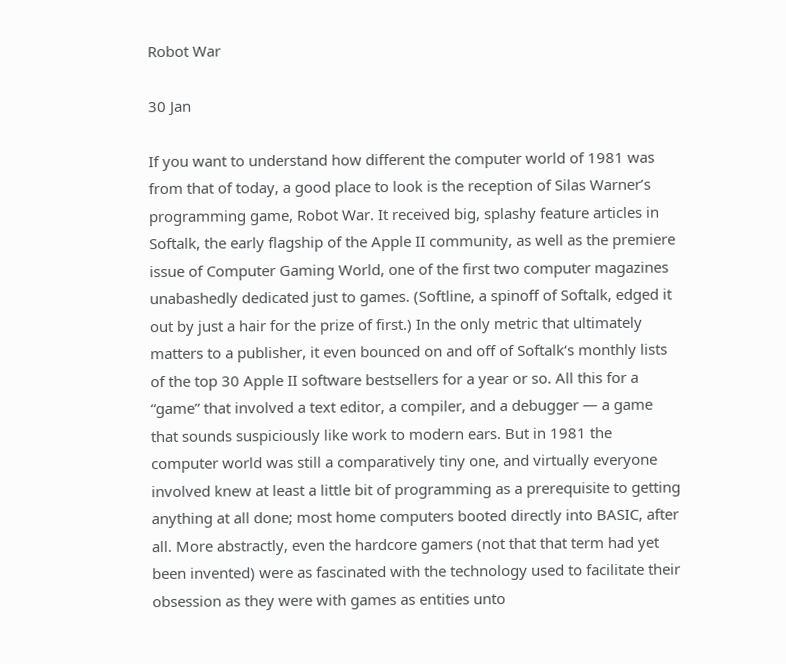Robot War

30 Jan

If you want to understand how different the computer world of 1981 was from that of today, a good place to look is the reception of Silas Warner’s programming game, Robot War. It received big, splashy feature articles in Softalk, the early flagship of the Apple II community, as well as the premiere issue of Computer Gaming World, one of the first two computer magazines unabashedly dedicated just to games. (Softline, a spinoff of Softalk, edged it out by just a hair for the prize of first.) In the only metric that ultimately matters to a publisher, it even bounced on and off of Softalk‘s monthly lists of the top 30 Apple II software bestsellers for a year or so. All this for a “game” that involved a text editor, a compiler, and a debugger — a game that sounds suspiciously like work to modern ears. But in 1981 the computer world was still a comparatively tiny one, and virtually everyone involved knew at least a little bit of programming as a prerequisite to getting anything at all done; most home computers booted directly into BASIC, after all. More abstractly, even the hardcore gamers (not that that term had yet been invented) were as fascinated with the technology used to facilitate their obsession as they were with games as entities unto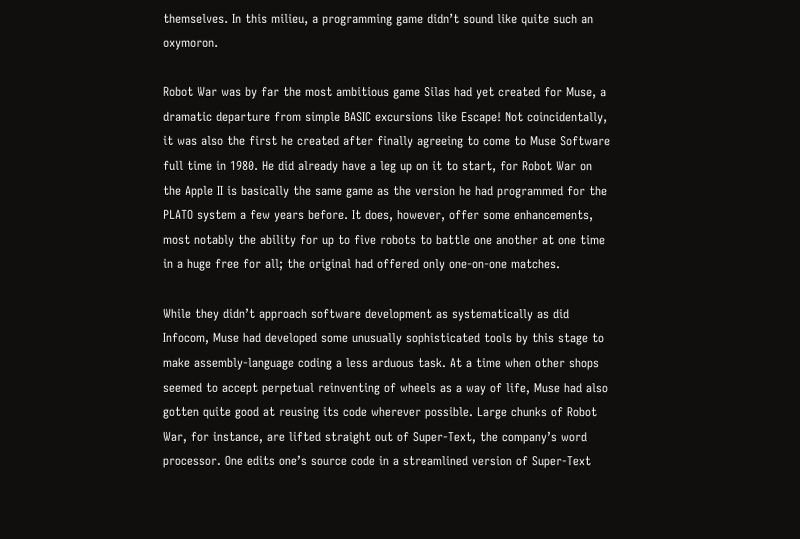themselves. In this milieu, a programming game didn’t sound like quite such an oxymoron.

Robot War was by far the most ambitious game Silas had yet created for Muse, a dramatic departure from simple BASIC excursions like Escape! Not coincidentally, it was also the first he created after finally agreeing to come to Muse Software full time in 1980. He did already have a leg up on it to start, for Robot War on the Apple II is basically the same game as the version he had programmed for the PLATO system a few years before. It does, however, offer some enhancements, most notably the ability for up to five robots to battle one another at one time in a huge free for all; the original had offered only one-on-one matches.

While they didn’t approach software development as systematically as did Infocom, Muse had developed some unusually sophisticated tools by this stage to make assembly-language coding a less arduous task. At a time when other shops seemed to accept perpetual reinventing of wheels as a way of life, Muse had also gotten quite good at reusing its code wherever possible. Large chunks of Robot War, for instance, are lifted straight out of Super-Text, the company’s word processor. One edits one’s source code in a streamlined version of Super-Text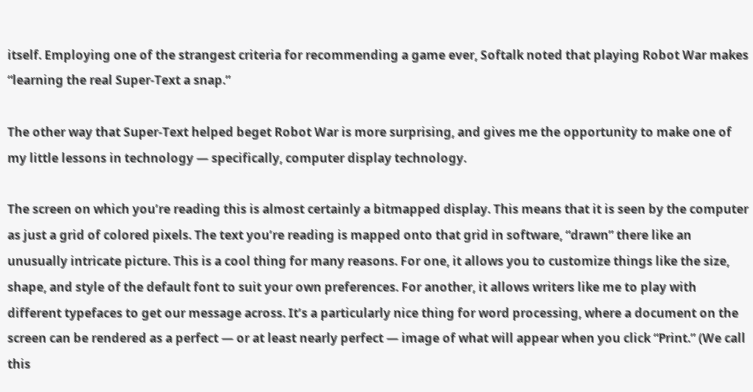itself. Employing one of the strangest criteria for recommending a game ever, Softalk noted that playing Robot War makes “learning the real Super-Text a snap.”

The other way that Super-Text helped beget Robot War is more surprising, and gives me the opportunity to make one of my little lessons in technology — specifically, computer display technology.

The screen on which you’re reading this is almost certainly a bitmapped display. This means that it is seen by the computer as just a grid of colored pixels. The text you’re reading is mapped onto that grid in software, “drawn” there like an unusually intricate picture. This is a cool thing for many reasons. For one, it allows you to customize things like the size, shape, and style of the default font to suit your own preferences. For another, it allows writers like me to play with different typefaces to get our message across. It’s a particularly nice thing for word processing, where a document on the screen can be rendered as a perfect — or at least nearly perfect — image of what will appear when you click “Print.” (We call this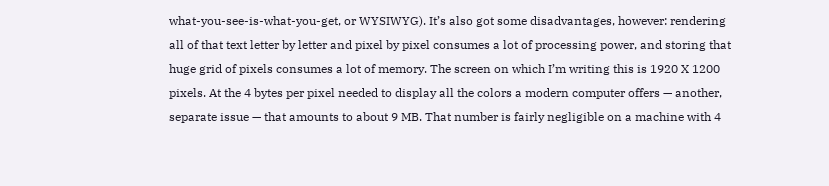what-you-see-is-what-you-get, or WYSIWYG). It’s also got some disadvantages, however: rendering all of that text letter by letter and pixel by pixel consumes a lot of processing power, and storing that huge grid of pixels consumes a lot of memory. The screen on which I’m writing this is 1920 X 1200 pixels. At the 4 bytes per pixel needed to display all the colors a modern computer offers — another, separate issue — that amounts to about 9 MB. That number is fairly negligible on a machine with 4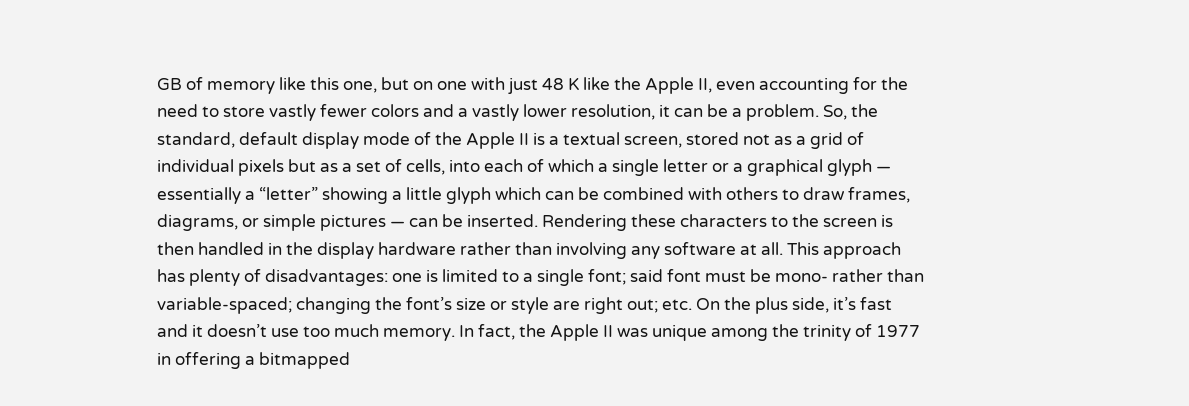GB of memory like this one, but on one with just 48 K like the Apple II, even accounting for the need to store vastly fewer colors and a vastly lower resolution, it can be a problem. So, the standard, default display mode of the Apple II is a textual screen, stored not as a grid of individual pixels but as a set of cells, into each of which a single letter or a graphical glyph — essentially a “letter” showing a little glyph which can be combined with others to draw frames, diagrams, or simple pictures — can be inserted. Rendering these characters to the screen is then handled in the display hardware rather than involving any software at all. This approach has plenty of disadvantages: one is limited to a single font; said font must be mono- rather than variable-spaced; changing the font’s size or style are right out; etc. On the plus side, it’s fast and it doesn’t use too much memory. In fact, the Apple II was unique among the trinity of 1977 in offering a bitmapped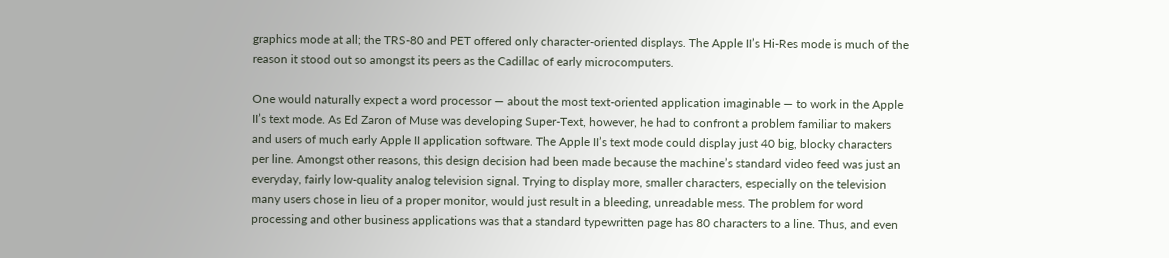graphics mode at all; the TRS-80 and PET offered only character-oriented displays. The Apple II’s Hi-Res mode is much of the reason it stood out so amongst its peers as the Cadillac of early microcomputers.

One would naturally expect a word processor — about the most text-oriented application imaginable — to work in the Apple II’s text mode. As Ed Zaron of Muse was developing Super-Text, however, he had to confront a problem familiar to makers and users of much early Apple II application software. The Apple II’s text mode could display just 40 big, blocky characters per line. Amongst other reasons, this design decision had been made because the machine’s standard video feed was just an everyday, fairly low-quality analog television signal. Trying to display more, smaller characters, especially on the television many users chose in lieu of a proper monitor, would just result in a bleeding, unreadable mess. The problem for word processing and other business applications was that a standard typewritten page has 80 characters to a line. Thus, and even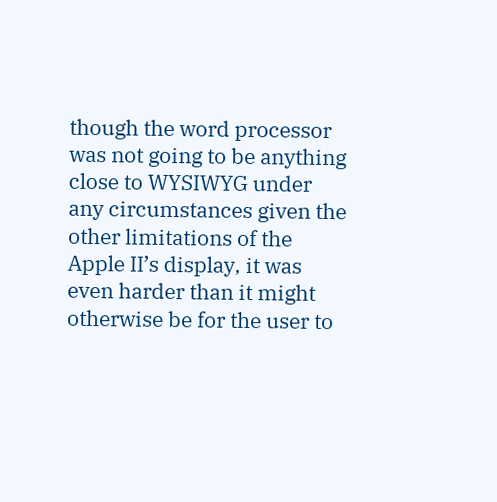though the word processor was not going to be anything close to WYSIWYG under any circumstances given the other limitations of the Apple II’s display, it was even harder than it might otherwise be for the user to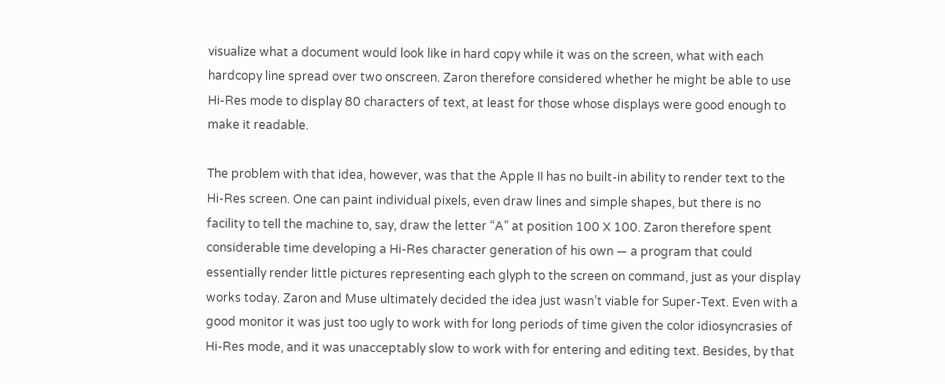visualize what a document would look like in hard copy while it was on the screen, what with each hardcopy line spread over two onscreen. Zaron therefore considered whether he might be able to use Hi-Res mode to display 80 characters of text, at least for those whose displays were good enough to make it readable.

The problem with that idea, however, was that the Apple II has no built-in ability to render text to the Hi-Res screen. One can paint individual pixels, even draw lines and simple shapes, but there is no facility to tell the machine to, say, draw the letter “A” at position 100 X 100. Zaron therefore spent considerable time developing a Hi-Res character generation of his own — a program that could essentially render little pictures representing each glyph to the screen on command, just as your display works today. Zaron and Muse ultimately decided the idea just wasn’t viable for Super-Text. Even with a good monitor it was just too ugly to work with for long periods of time given the color idiosyncrasies of Hi-Res mode, and it was unacceptably slow to work with for entering and editing text. Besides, by that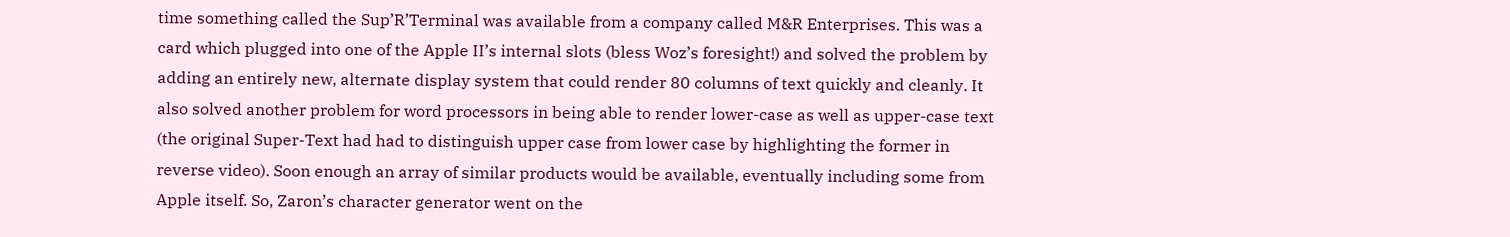time something called the Sup’R’Terminal was available from a company called M&R Enterprises. This was a card which plugged into one of the Apple II’s internal slots (bless Woz’s foresight!) and solved the problem by adding an entirely new, alternate display system that could render 80 columns of text quickly and cleanly. It also solved another problem for word processors in being able to render lower-case as well as upper-case text (the original Super-Text had had to distinguish upper case from lower case by highlighting the former in reverse video). Soon enough an array of similar products would be available, eventually including some from Apple itself. So, Zaron’s character generator went on the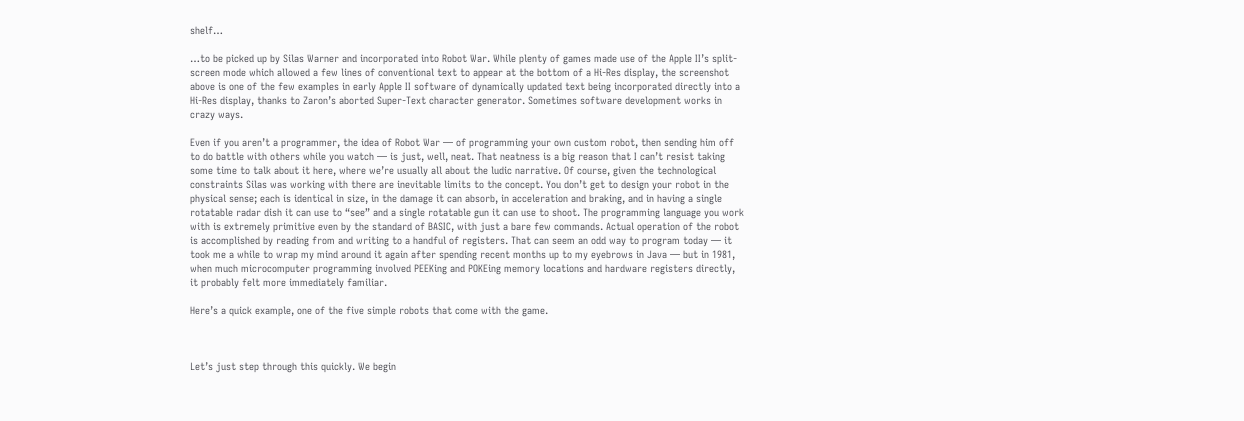shelf…

…to be picked up by Silas Warner and incorporated into Robot War. While plenty of games made use of the Apple II’s split-screen mode which allowed a few lines of conventional text to appear at the bottom of a Hi-Res display, the screenshot above is one of the few examples in early Apple II software of dynamically updated text being incorporated directly into a Hi-Res display, thanks to Zaron’s aborted Super-Text character generator. Sometimes software development works in crazy ways.

Even if you aren’t a programmer, the idea of Robot War — of programming your own custom robot, then sending him off to do battle with others while you watch — is just, well, neat. That neatness is a big reason that I can’t resist taking some time to talk about it here, where we’re usually all about the ludic narrative. Of course, given the technological constraints Silas was working with there are inevitable limits to the concept. You don’t get to design your robot in the physical sense; each is identical in size, in the damage it can absorb, in acceleration and braking, and in having a single rotatable radar dish it can use to “see” and a single rotatable gun it can use to shoot. The programming language you work with is extremely primitive even by the standard of BASIC, with just a bare few commands. Actual operation of the robot is accomplished by reading from and writing to a handful of registers. That can seem an odd way to program today — it took me a while to wrap my mind around it again after spending recent months up to my eyebrows in Java — but in 1981, when much microcomputer programming involved PEEKing and POKEing memory locations and hardware registers directly, it probably felt more immediately familiar.

Here’s a quick example, one of the five simple robots that come with the game.



Let’s just step through this quickly. We begin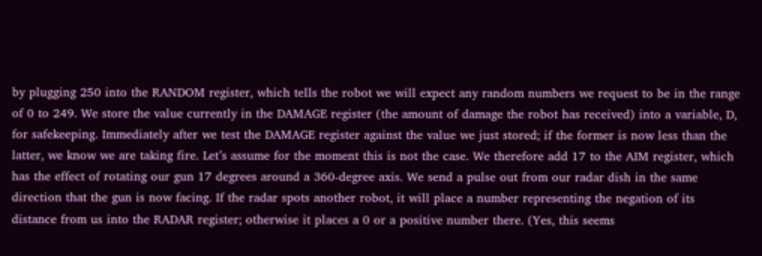by plugging 250 into the RANDOM register, which tells the robot we will expect any random numbers we request to be in the range of 0 to 249. We store the value currently in the DAMAGE register (the amount of damage the robot has received) into a variable, D, for safekeeping. Immediately after we test the DAMAGE register against the value we just stored; if the former is now less than the latter, we know we are taking fire. Let’s assume for the moment this is not the case. We therefore add 17 to the AIM register, which has the effect of rotating our gun 17 degrees around a 360-degree axis. We send a pulse out from our radar dish in the same direction that the gun is now facing. If the radar spots another robot, it will place a number representing the negation of its distance from us into the RADAR register; otherwise it places a 0 or a positive number there. (Yes, this seems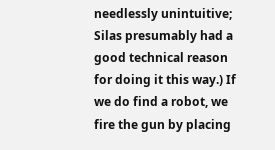needlessly unintuitive; Silas presumably had a good technical reason for doing it this way.) If we do find a robot, we fire the gun by placing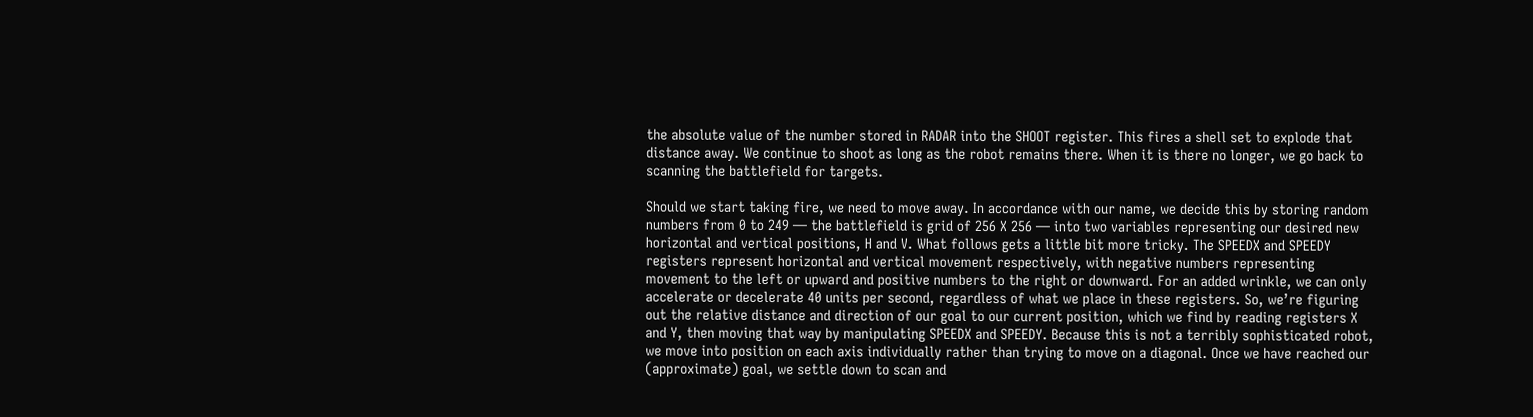the absolute value of the number stored in RADAR into the SHOOT register. This fires a shell set to explode that distance away. We continue to shoot as long as the robot remains there. When it is there no longer, we go back to scanning the battlefield for targets.

Should we start taking fire, we need to move away. In accordance with our name, we decide this by storing random numbers from 0 to 249 — the battlefield is grid of 256 X 256 — into two variables representing our desired new horizontal and vertical positions, H and V. What follows gets a little bit more tricky. The SPEEDX and SPEEDY registers represent horizontal and vertical movement respectively, with negative numbers representing movement to the left or upward and positive numbers to the right or downward. For an added wrinkle, we can only accelerate or decelerate 40 units per second, regardless of what we place in these registers. So, we’re figuring out the relative distance and direction of our goal to our current position, which we find by reading registers X and Y, then moving that way by manipulating SPEEDX and SPEEDY. Because this is not a terribly sophisticated robot, we move into position on each axis individually rather than trying to move on a diagonal. Once we have reached our (approximate) goal, we settle down to scan and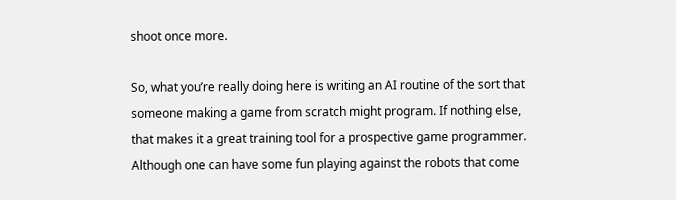shoot once more.

So, what you’re really doing here is writing an AI routine of the sort that someone making a game from scratch might program. If nothing else, that makes it a great training tool for a prospective game programmer. Although one can have some fun playing against the robots that come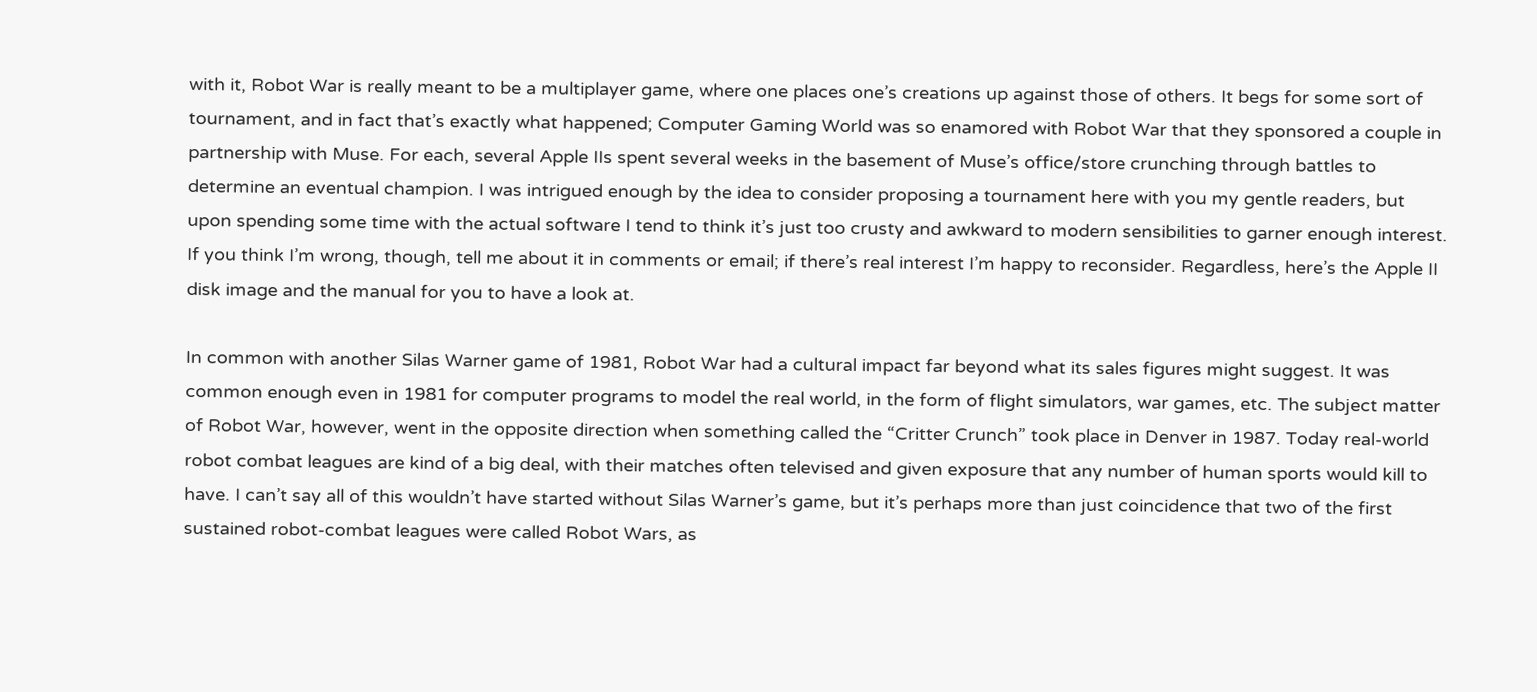with it, Robot War is really meant to be a multiplayer game, where one places one’s creations up against those of others. It begs for some sort of tournament, and in fact that’s exactly what happened; Computer Gaming World was so enamored with Robot War that they sponsored a couple in partnership with Muse. For each, several Apple IIs spent several weeks in the basement of Muse’s office/store crunching through battles to determine an eventual champion. I was intrigued enough by the idea to consider proposing a tournament here with you my gentle readers, but upon spending some time with the actual software I tend to think it’s just too crusty and awkward to modern sensibilities to garner enough interest. If you think I’m wrong, though, tell me about it in comments or email; if there’s real interest I’m happy to reconsider. Regardless, here’s the Apple II disk image and the manual for you to have a look at.

In common with another Silas Warner game of 1981, Robot War had a cultural impact far beyond what its sales figures might suggest. It was common enough even in 1981 for computer programs to model the real world, in the form of flight simulators, war games, etc. The subject matter of Robot War, however, went in the opposite direction when something called the “Critter Crunch” took place in Denver in 1987. Today real-world robot combat leagues are kind of a big deal, with their matches often televised and given exposure that any number of human sports would kill to have. I can’t say all of this wouldn’t have started without Silas Warner’s game, but it’s perhaps more than just coincidence that two of the first sustained robot-combat leagues were called Robot Wars, as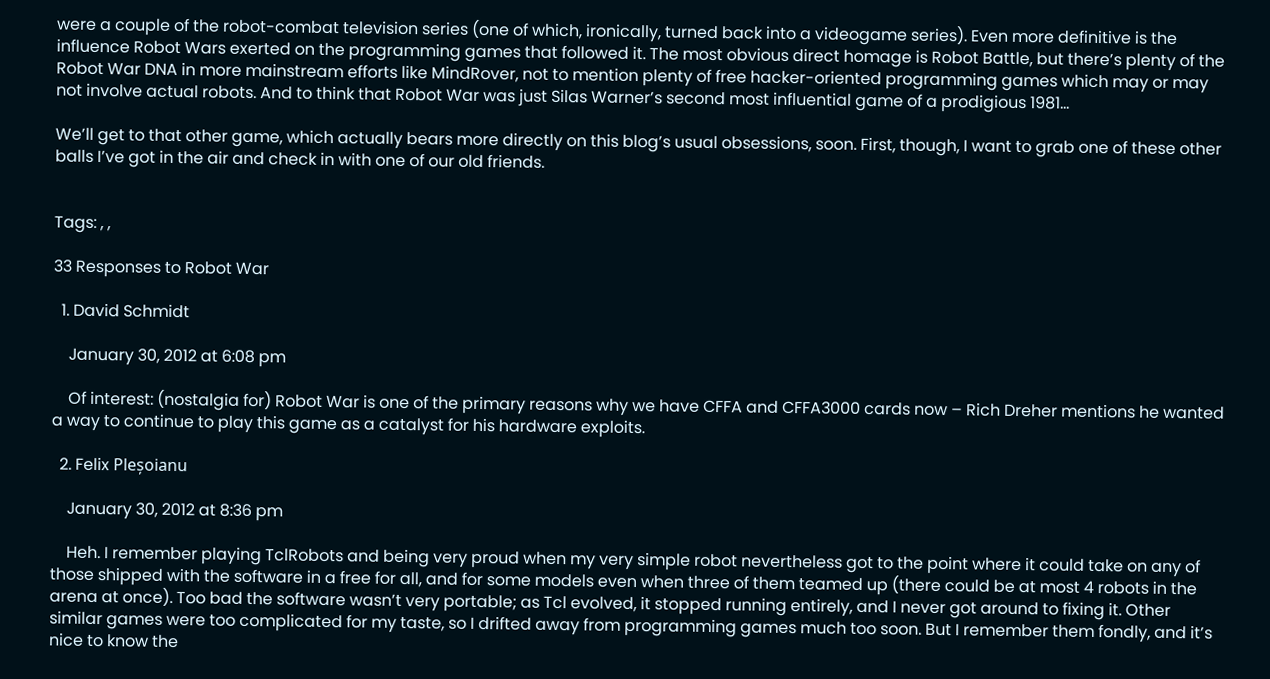were a couple of the robot-combat television series (one of which, ironically, turned back into a videogame series). Even more definitive is the influence Robot Wars exerted on the programming games that followed it. The most obvious direct homage is Robot Battle, but there’s plenty of the Robot War DNA in more mainstream efforts like MindRover, not to mention plenty of free hacker-oriented programming games which may or may not involve actual robots. And to think that Robot War was just Silas Warner’s second most influential game of a prodigious 1981…

We’ll get to that other game, which actually bears more directly on this blog’s usual obsessions, soon. First, though, I want to grab one of these other balls I’ve got in the air and check in with one of our old friends.


Tags: , ,

33 Responses to Robot War

  1. David Schmidt

    January 30, 2012 at 6:08 pm

    Of interest: (nostalgia for) Robot War is one of the primary reasons why we have CFFA and CFFA3000 cards now – Rich Dreher mentions he wanted a way to continue to play this game as a catalyst for his hardware exploits.

  2. Felix Pleșoianu

    January 30, 2012 at 8:36 pm

    Heh. I remember playing TclRobots and being very proud when my very simple robot nevertheless got to the point where it could take on any of those shipped with the software in a free for all, and for some models even when three of them teamed up (there could be at most 4 robots in the arena at once). Too bad the software wasn’t very portable; as Tcl evolved, it stopped running entirely, and I never got around to fixing it. Other similar games were too complicated for my taste, so I drifted away from programming games much too soon. But I remember them fondly, and it’s nice to know the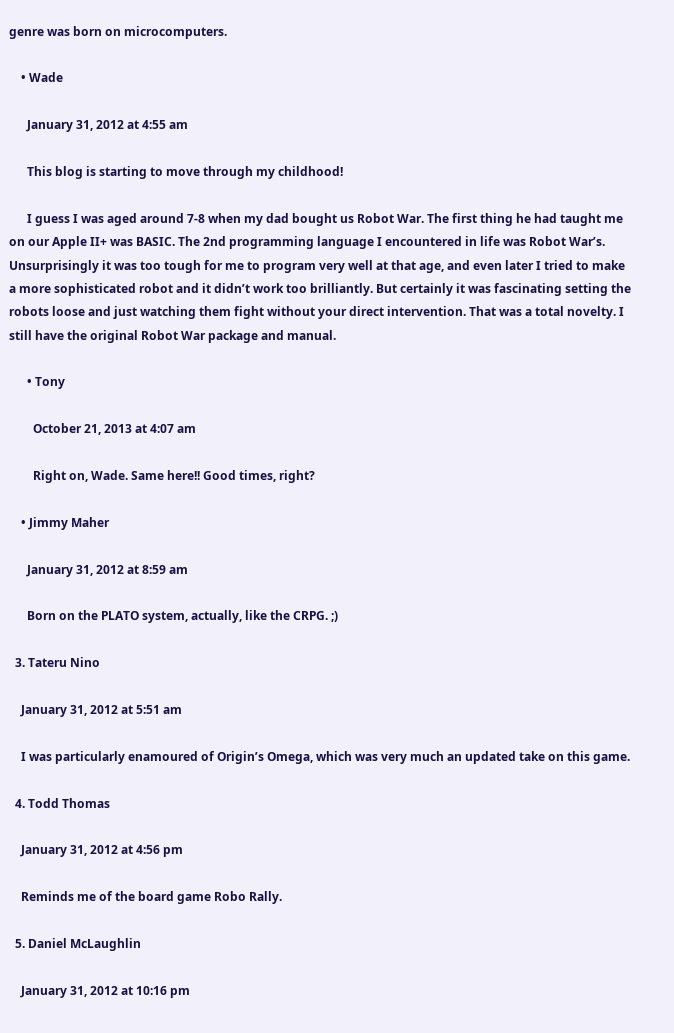genre was born on microcomputers.

    • Wade

      January 31, 2012 at 4:55 am

      This blog is starting to move through my childhood!

      I guess I was aged around 7-8 when my dad bought us Robot War. The first thing he had taught me on our Apple II+ was BASIC. The 2nd programming language I encountered in life was Robot War’s. Unsurprisingly it was too tough for me to program very well at that age, and even later I tried to make a more sophisticated robot and it didn’t work too brilliantly. But certainly it was fascinating setting the robots loose and just watching them fight without your direct intervention. That was a total novelty. I still have the original Robot War package and manual.

      • Tony

        October 21, 2013 at 4:07 am

        Right on, Wade. Same here!! Good times, right?

    • Jimmy Maher

      January 31, 2012 at 8:59 am

      Born on the PLATO system, actually, like the CRPG. ;)

  3. Tateru Nino

    January 31, 2012 at 5:51 am

    I was particularly enamoured of Origin’s Omega, which was very much an updated take on this game.

  4. Todd Thomas

    January 31, 2012 at 4:56 pm

    Reminds me of the board game Robo Rally.

  5. Daniel McLaughlin

    January 31, 2012 at 10:16 pm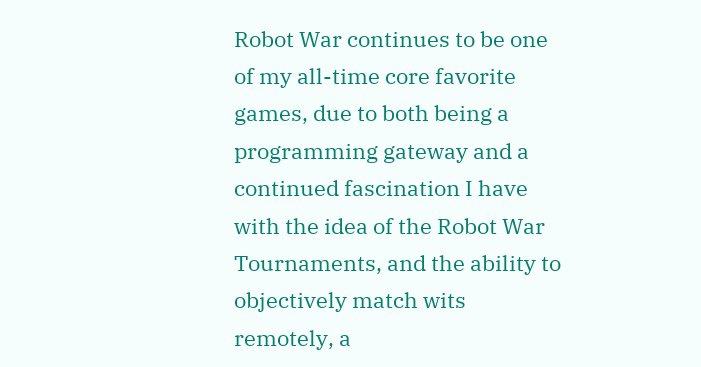Robot War continues to be one of my all-time core favorite games, due to both being a programming gateway and a continued fascination I have with the idea of the Robot War Tournaments, and the ability to objectively match wits remotely, a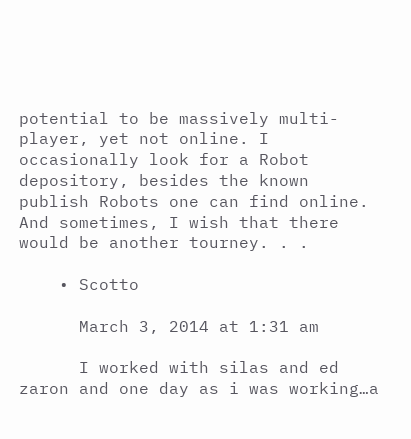potential to be massively multi-player, yet not online. I occasionally look for a Robot depository, besides the known publish Robots one can find online. And sometimes, I wish that there would be another tourney. . .

    • Scotto

      March 3, 2014 at 1:31 am

      I worked with silas and ed zaron and one day as i was working…a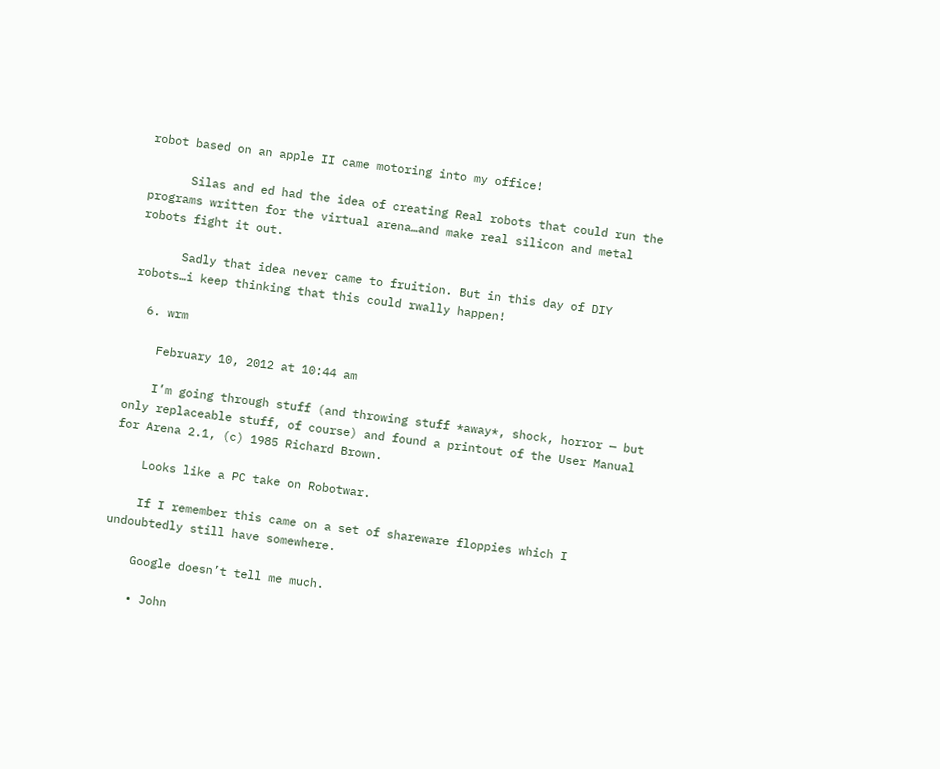robot based on an apple II came motoring into my office!

      Silas and ed had the idea of creating Real robots that could run the programs written for the virtual arena…and make real silicon and metal robots fight it out.

      Sadly that idea never came to fruition. But in this day of DIY robots…i keep thinking that this could rwally happen!

  6. wrm

    February 10, 2012 at 10:44 am

    I’m going through stuff (and throwing stuff *away*, shock, horror — but only replaceable stuff, of course) and found a printout of the User Manual for Arena 2.1, (c) 1985 Richard Brown.

    Looks like a PC take on Robotwar.

    If I remember this came on a set of shareware floppies which I undoubtedly still have somewhere.

    Google doesn’t tell me much.

    • John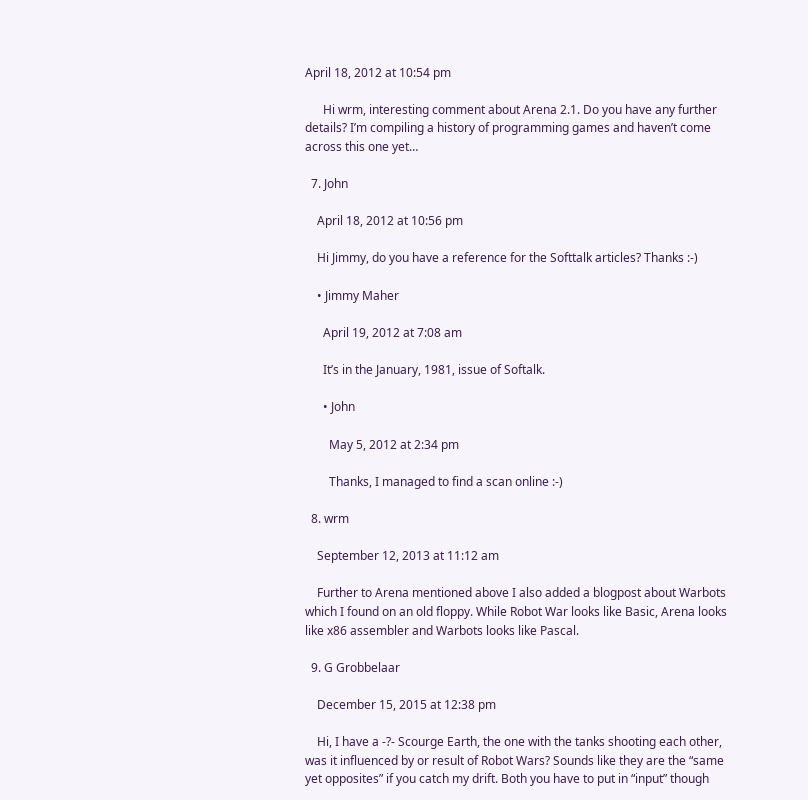April 18, 2012 at 10:54 pm

      Hi wrm, interesting comment about Arena 2.1. Do you have any further details? I’m compiling a history of programming games and haven’t come across this one yet…

  7. John

    April 18, 2012 at 10:56 pm

    Hi Jimmy, do you have a reference for the Softtalk articles? Thanks :-)

    • Jimmy Maher

      April 19, 2012 at 7:08 am

      It’s in the January, 1981, issue of Softalk.

      • John

        May 5, 2012 at 2:34 pm

        Thanks, I managed to find a scan online :-)

  8. wrm

    September 12, 2013 at 11:12 am

    Further to Arena mentioned above I also added a blogpost about Warbots which I found on an old floppy. While Robot War looks like Basic, Arena looks like x86 assembler and Warbots looks like Pascal.

  9. G Grobbelaar

    December 15, 2015 at 12:38 pm

    Hi, I have a -?- Scourge Earth, the one with the tanks shooting each other, was it influenced by or result of Robot Wars? Sounds like they are the “same yet opposites” if you catch my drift. Both you have to put in “input” though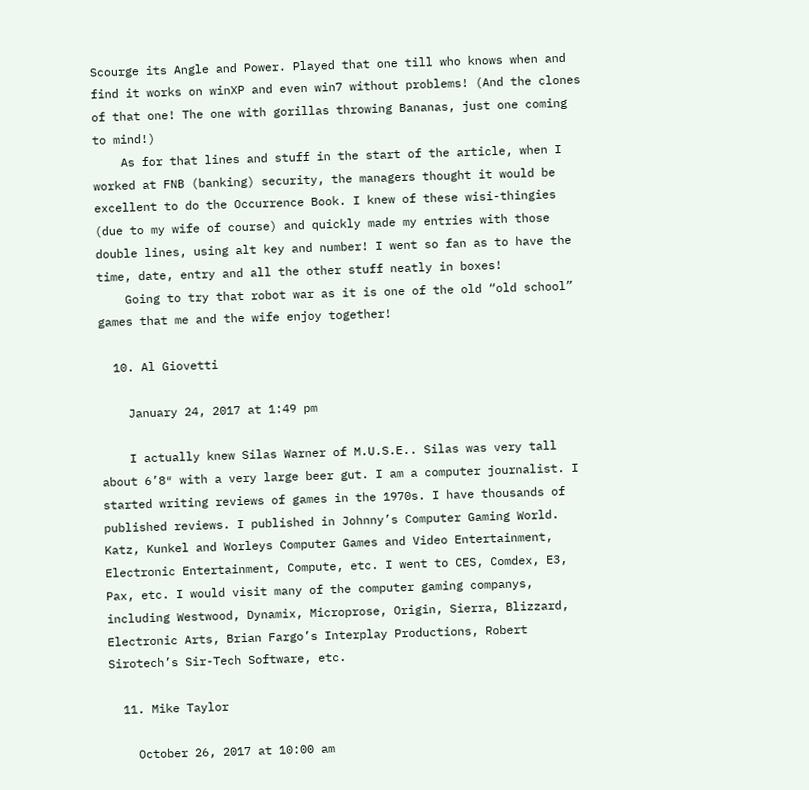Scourge its Angle and Power. Played that one till who knows when and find it works on winXP and even win7 without problems! (And the clones of that one! The one with gorillas throwing Bananas, just one coming to mind!)
    As for that lines and stuff in the start of the article, when I worked at FNB (banking) security, the managers thought it would be excellent to do the Occurrence Book. I knew of these wisi-thingies (due to my wife of course) and quickly made my entries with those double lines, using alt key and number! I went so fan as to have the time, date, entry and all the other stuff neatly in boxes!
    Going to try that robot war as it is one of the old “old school” games that me and the wife enjoy together!

  10. Al Giovetti

    January 24, 2017 at 1:49 pm

    I actually knew Silas Warner of M.U.S.E.. Silas was very tall about 6’8″ with a very large beer gut. I am a computer journalist. I started writing reviews of games in the 1970s. I have thousands of published reviews. I published in Johnny’s Computer Gaming World. Katz, Kunkel and Worleys Computer Games and Video Entertainment, Electronic Entertainment, Compute, etc. I went to CES, Comdex, E3, Pax, etc. I would visit many of the computer gaming companys, including Westwood, Dynamix, Microprose, Origin, Sierra, Blizzard, Electronic Arts, Brian Fargo’s Interplay Productions, Robert Sirotech’s Sir-Tech Software, etc.

  11. Mike Taylor

    October 26, 2017 at 10:00 am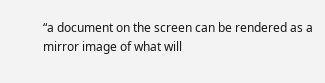“a document on the screen can be rendered as a mirror image of what will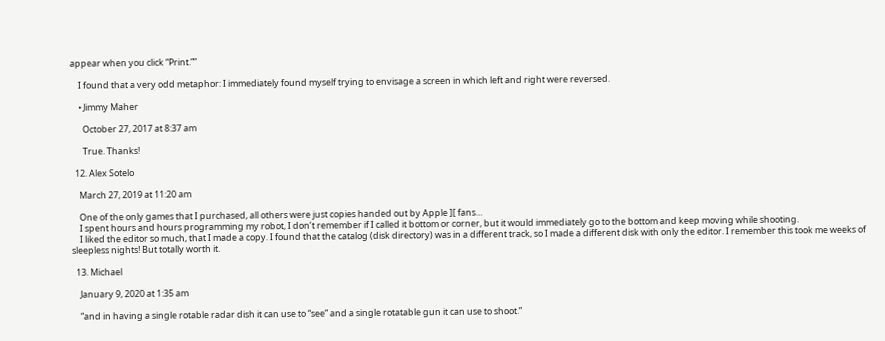appear when you click “Print.””

    I found that a very odd metaphor: I immediately found myself trying to envisage a screen in which left and right were reversed.

    • Jimmy Maher

      October 27, 2017 at 8:37 am

      True. Thanks!

  12. Alex Sotelo

    March 27, 2019 at 11:20 am

    One of the only games that I purchased, all others were just copies handed out by Apple ][ fans…
    I spent hours and hours programming my robot, I don’t remember if I called it bottom or corner, but it would immediately go to the bottom and keep moving while shooting.
    I liked the editor so much, that I made a copy. I found that the catalog (disk directory) was in a different track, so I made a different disk with only the editor. I remember this took me weeks of sleepless nights! But totally worth it.

  13. Michael

    January 9, 2020 at 1:35 am

    “and in having a single rotable radar dish it can use to “see” and a single rotatable gun it can use to shoot.”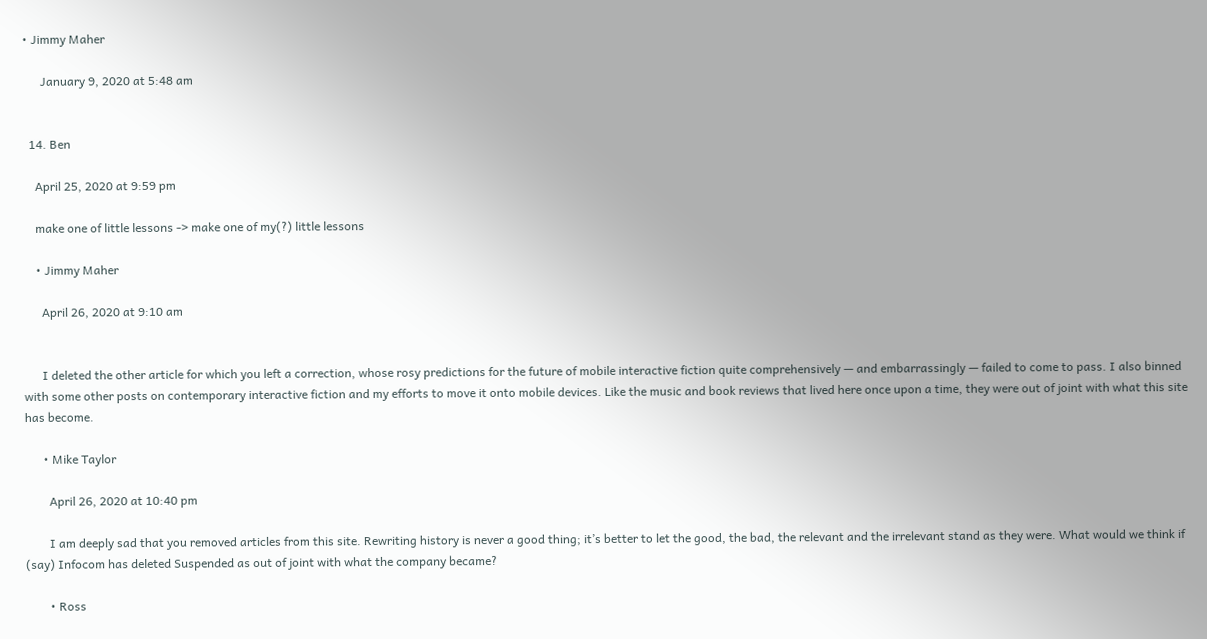• Jimmy Maher

      January 9, 2020 at 5:48 am


  14. Ben

    April 25, 2020 at 9:59 pm

    make one of little lessons -> make one of my(?) little lessons

    • Jimmy Maher

      April 26, 2020 at 9:10 am


      I deleted the other article for which you left a correction, whose rosy predictions for the future of mobile interactive fiction quite comprehensively — and embarrassingly — failed to come to pass. I also binned with some other posts on contemporary interactive fiction and my efforts to move it onto mobile devices. Like the music and book reviews that lived here once upon a time, they were out of joint with what this site has become.

      • Mike Taylor

        April 26, 2020 at 10:40 pm

        I am deeply sad that you removed articles from this site. Rewriting history is never a good thing; it’s better to let the good, the bad, the relevant and the irrelevant stand as they were. What would we think if (say) Infocom has deleted Suspended as out of joint with what the company became?

        • Ross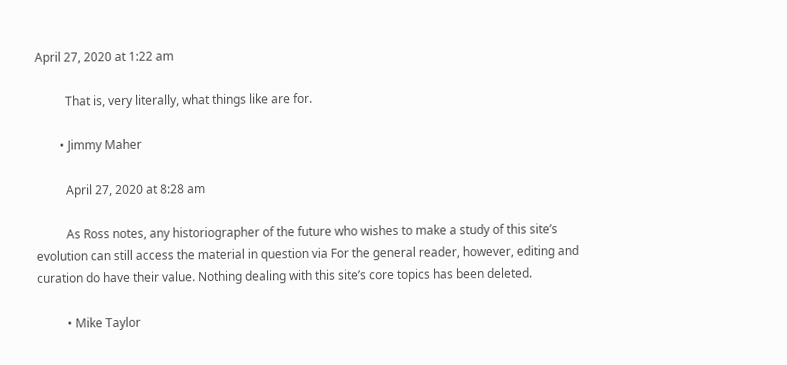April 27, 2020 at 1:22 am

          That is, very literally, what things like are for.

        • Jimmy Maher

          April 27, 2020 at 8:28 am

          As Ross notes, any historiographer of the future who wishes to make a study of this site’s evolution can still access the material in question via For the general reader, however, editing and curation do have their value. Nothing dealing with this site’s core topics has been deleted.

          • Mike Taylor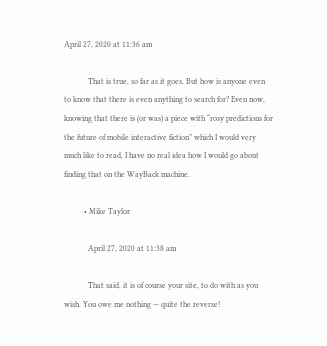April 27, 2020 at 11:36 am

            That is true, so far as it goes. But how is anyone even to know that there is even anything to search for? Even now, knowing that there is (or was) a piece with “rosy predictions for the future of mobile interactive fiction” which I would very much like to read, I have no real idea how I would go about finding that on the WayBack machine.

          • Mike Taylor

            April 27, 2020 at 11:38 am

            That said, it is of course your site, to do with as you wish. You owe me nothing — quite the reverse!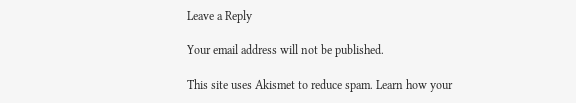Leave a Reply

Your email address will not be published.

This site uses Akismet to reduce spam. Learn how your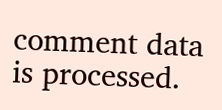comment data is processed.